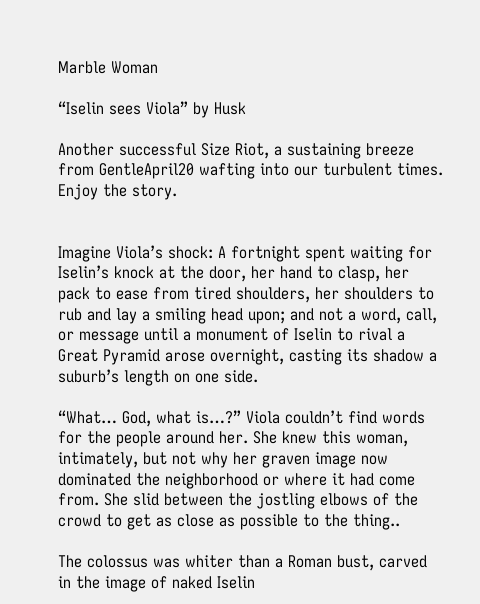Marble Woman

“Iselin sees Viola” by Husk

Another successful Size Riot, a sustaining breeze from GentleApril20 wafting into our turbulent times. Enjoy the story.


Imagine Viola’s shock: A fortnight spent waiting for Iselin’s knock at the door, her hand to clasp, her pack to ease from tired shoulders, her shoulders to rub and lay a smiling head upon; and not a word, call, or message until a monument of Iselin to rival a Great Pyramid arose overnight, casting its shadow a suburb’s length on one side.

“What… God, what is…?” Viola couldn’t find words for the people around her. She knew this woman, intimately, but not why her graven image now dominated the neighborhood or where it had come from. She slid between the jostling elbows of the crowd to get as close as possible to the thing..

The colossus was whiter than a Roman bust, carved in the image of naked Iselin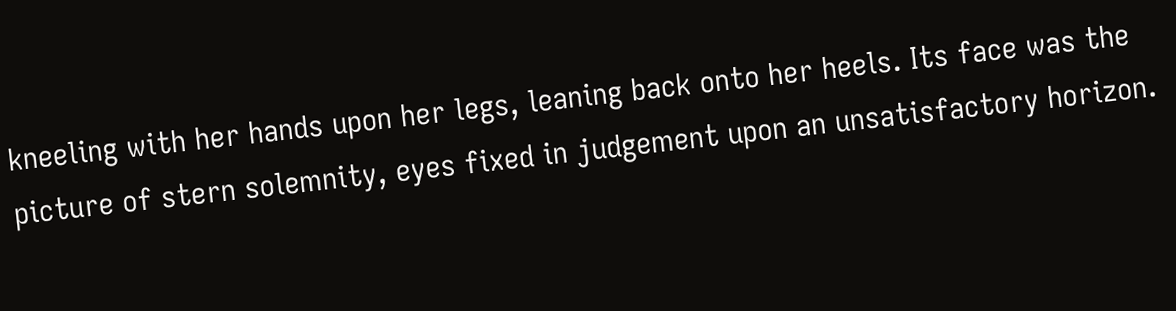kneeling with her hands upon her legs, leaning back onto her heels. Its face was the picture of stern solemnity, eyes fixed in judgement upon an unsatisfactory horizon.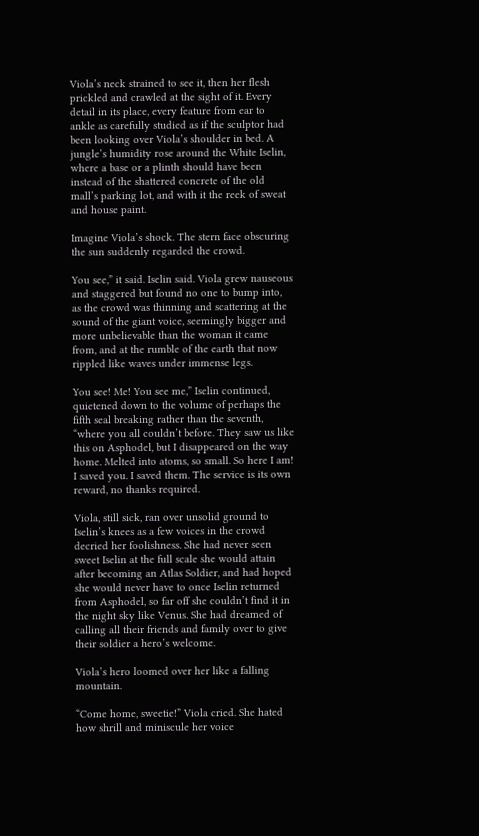Viola’s neck strained to see it, then her flesh prickled and crawled at the sight of it. Every detail in its place, every feature from ear to ankle as carefully studied as if the sculptor had been looking over Viola’s shoulder in bed. A jungle’s humidity rose around the White Iselin, where a base or a plinth should have been instead of the shattered concrete of the old mall’s parking lot, and with it the reek of sweat and house paint.

Imagine Viola’s shock. The stern face obscuring the sun suddenly regarded the crowd.

You see,” it said. Iselin said. Viola grew nauseous and staggered but found no one to bump into, as the crowd was thinning and scattering at the sound of the giant voice, seemingly bigger and more unbelievable than the woman it came from, and at the rumble of the earth that now rippled like waves under immense legs.

You see! Me! You see me,” Iselin continued, quietened down to the volume of perhaps the fifth seal breaking rather than the seventh, “where you all couldn’t before. They saw us like this on Asphodel, but I disappeared on the way home. Melted into atoms, so small. So here I am! I saved you. I saved them. The service is its own reward, no thanks required.

Viola, still sick, ran over unsolid ground to Iselin’s knees as a few voices in the crowd decried her foolishness. She had never seen sweet Iselin at the full scale she would attain after becoming an Atlas Soldier, and had hoped she would never have to once Iselin returned from Asphodel, so far off she couldn’t find it in the night sky like Venus. She had dreamed of calling all their friends and family over to give their soldier a hero’s welcome.

Viola’s hero loomed over her like a falling mountain.

“Come home, sweetie!” Viola cried. She hated how shrill and miniscule her voice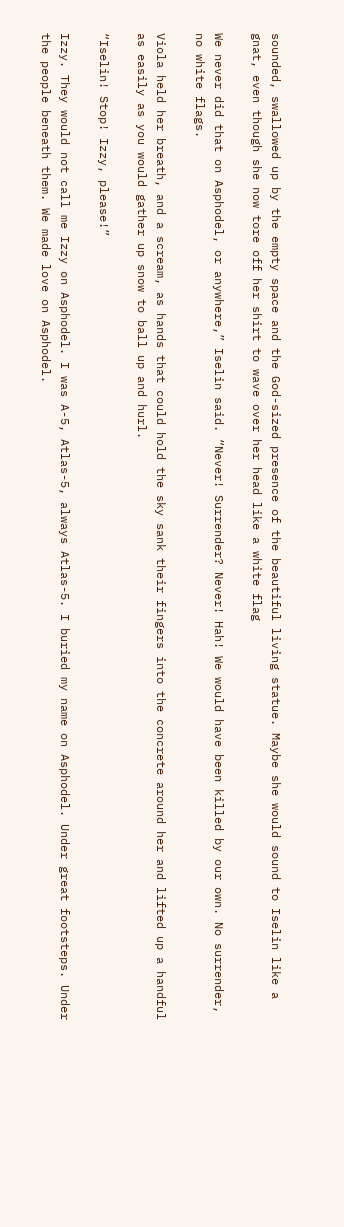sounded, swallowed up by the empty space and the God-sized presence of the beautiful living statue. Maybe she would sound to Iselin like a gnat, even though she now tore off her shirt to wave over her head like a white flag

We never did that on Asphodel, or anywhere,” Iselin said. “Never! Surrender? Never! Hah! We would have been killed by our own. No surrender, no white flags.

Viola held her breath, and a scream, as hands that could hold the sky sank their fingers into the concrete around her and lifted up a handful as easily as you would gather up snow to ball up and hurl.

“Iselin! Stop! Izzy, please!”

Izzy. They would not call me Izzy on Asphodel. I was A-5, Atlas-5, always Atlas-5. I buried my name on Asphodel. Under great footsteps. Under the people beneath them. We made love on Asphodel.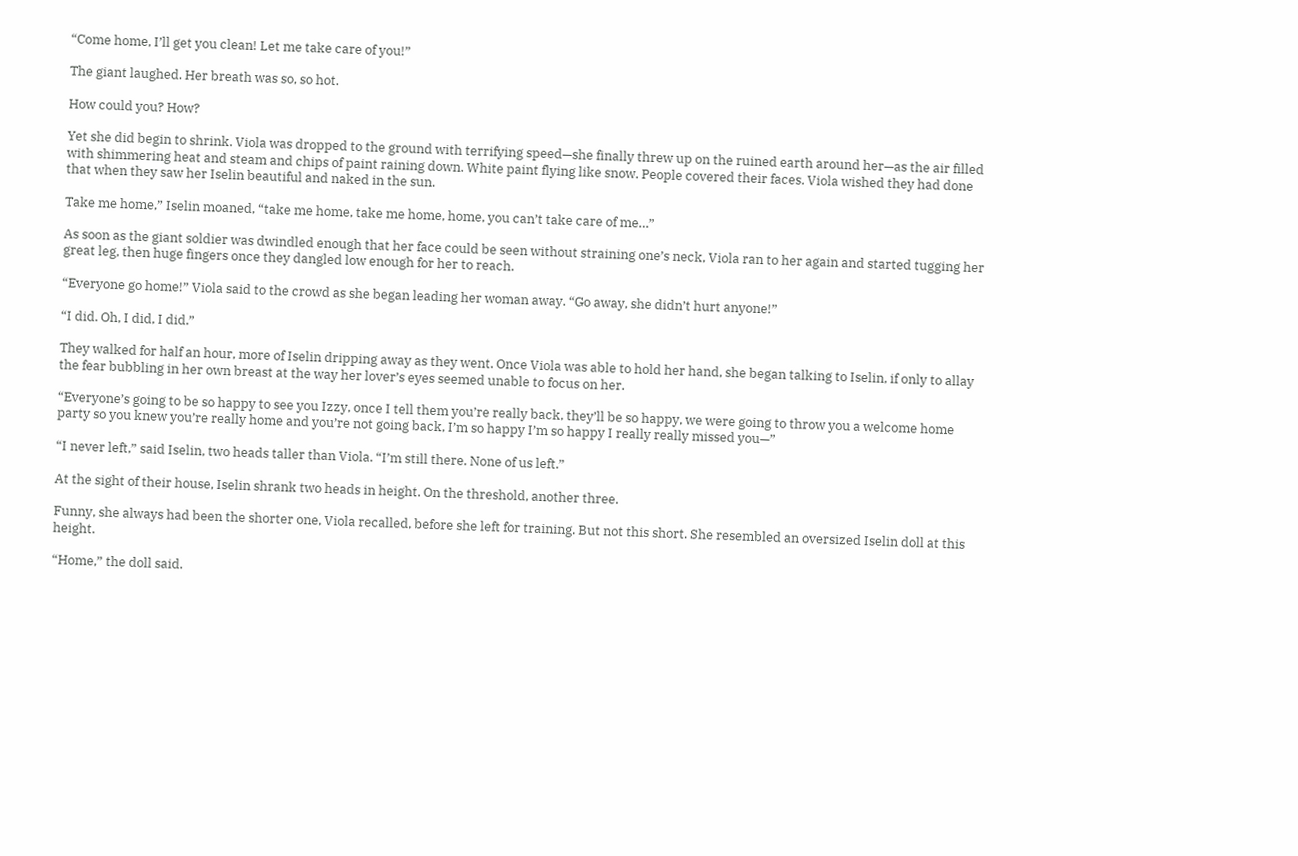“Come home, I’ll get you clean! Let me take care of you!”

The giant laughed. Her breath was so, so hot.

How could you? How?

Yet she did begin to shrink. Viola was dropped to the ground with terrifying speed—she finally threw up on the ruined earth around her—as the air filled with shimmering heat and steam and chips of paint raining down. White paint flying like snow. People covered their faces. Viola wished they had done that when they saw her Iselin beautiful and naked in the sun.

Take me home,” Iselin moaned, “take me home, take me home, home, you can’t take care of me…”

As soon as the giant soldier was dwindled enough that her face could be seen without straining one’s neck, Viola ran to her again and started tugging her great leg, then huge fingers once they dangled low enough for her to reach.

“Everyone go home!” Viola said to the crowd as she began leading her woman away. “Go away, she didn’t hurt anyone!”

“I did. Oh, I did, I did.”

They walked for half an hour, more of Iselin dripping away as they went. Once Viola was able to hold her hand, she began talking to Iselin, if only to allay the fear bubbling in her own breast at the way her lover’s eyes seemed unable to focus on her.

“Everyone’s going to be so happy to see you Izzy, once I tell them you’re really back, they’ll be so happy, we were going to throw you a welcome home party so you knew you’re really home and you’re not going back, I’m so happy I’m so happy I really really missed you—”

“I never left,” said Iselin, two heads taller than Viola. “I’m still there. None of us left.”

At the sight of their house, Iselin shrank two heads in height. On the threshold, another three.

Funny, she always had been the shorter one, Viola recalled, before she left for training. But not this short. She resembled an oversized Iselin doll at this height.

“Home,” the doll said.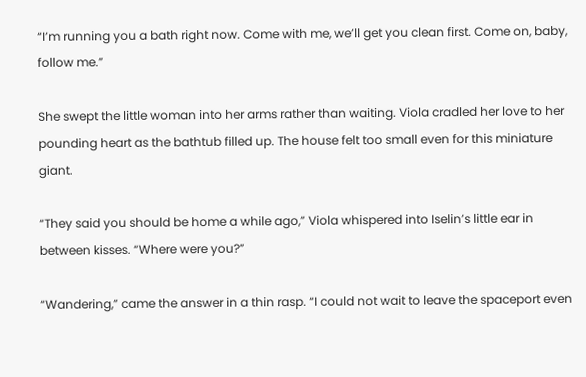“I’m running you a bath right now. Come with me, we’ll get you clean first. Come on, baby, follow me.”

She swept the little woman into her arms rather than waiting. Viola cradled her love to her pounding heart as the bathtub filled up. The house felt too small even for this miniature giant.

“They said you should be home a while ago,” Viola whispered into Iselin’s little ear in between kisses. “Where were you?”

“Wandering,” came the answer in a thin rasp. “I could not wait to leave the spaceport even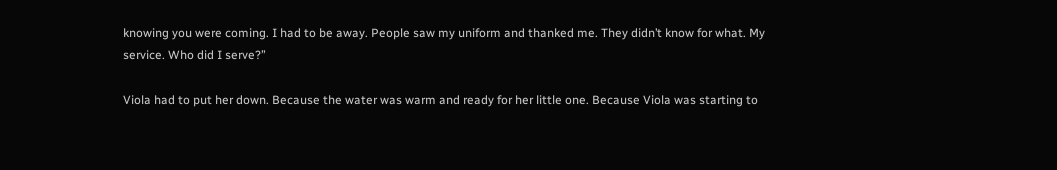knowing you were coming. I had to be away. People saw my uniform and thanked me. They didn’t know for what. My service. Who did I serve?”

Viola had to put her down. Because the water was warm and ready for her little one. Because Viola was starting to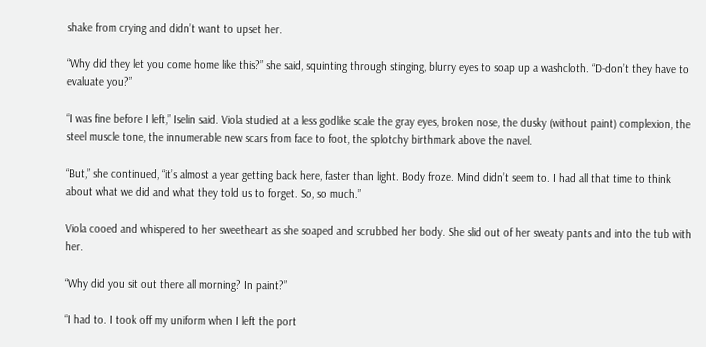shake from crying and didn’t want to upset her.

“Why did they let you come home like this?” she said, squinting through stinging, blurry eyes to soap up a washcloth. “D-don’t they have to evaluate you?”

“I was fine before I left,” Iselin said. Viola studied at a less godlike scale the gray eyes, broken nose, the dusky (without paint) complexion, the steel muscle tone, the innumerable new scars from face to foot, the splotchy birthmark above the navel.

“But,” she continued, “it’s almost a year getting back here, faster than light. Body froze. Mind didn’t seem to. I had all that time to think about what we did and what they told us to forget. So, so much.”

Viola cooed and whispered to her sweetheart as she soaped and scrubbed her body. She slid out of her sweaty pants and into the tub with her.

“Why did you sit out there all morning? In paint?”

“I had to. I took off my uniform when I left the port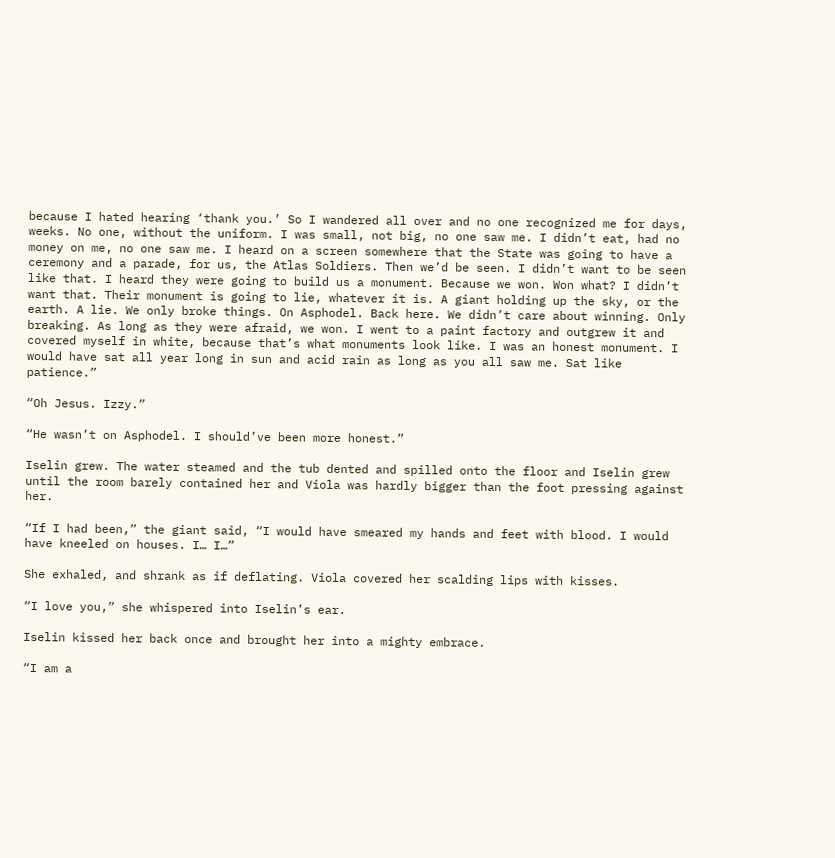because I hated hearing ‘thank you.’ So I wandered all over and no one recognized me for days, weeks. No one, without the uniform. I was small, not big, no one saw me. I didn’t eat, had no money on me, no one saw me. I heard on a screen somewhere that the State was going to have a ceremony and a parade, for us, the Atlas Soldiers. Then we’d be seen. I didn’t want to be seen like that. I heard they were going to build us a monument. Because we won. Won what? I didn’t want that. Their monument is going to lie, whatever it is. A giant holding up the sky, or the earth. A lie. We only broke things. On Asphodel. Back here. We didn’t care about winning. Only breaking. As long as they were afraid, we won. I went to a paint factory and outgrew it and covered myself in white, because that’s what monuments look like. I was an honest monument. I would have sat all year long in sun and acid rain as long as you all saw me. Sat like patience.”

“Oh Jesus. Izzy.”

“He wasn’t on Asphodel. I should’ve been more honest.”

Iselin grew. The water steamed and the tub dented and spilled onto the floor and Iselin grew until the room barely contained her and Viola was hardly bigger than the foot pressing against her.

“If I had been,” the giant said, “I would have smeared my hands and feet with blood. I would have kneeled on houses. I… I…”

She exhaled, and shrank as if deflating. Viola covered her scalding lips with kisses.

“I love you,” she whispered into Iselin’s ear.

Iselin kissed her back once and brought her into a mighty embrace.

“I am a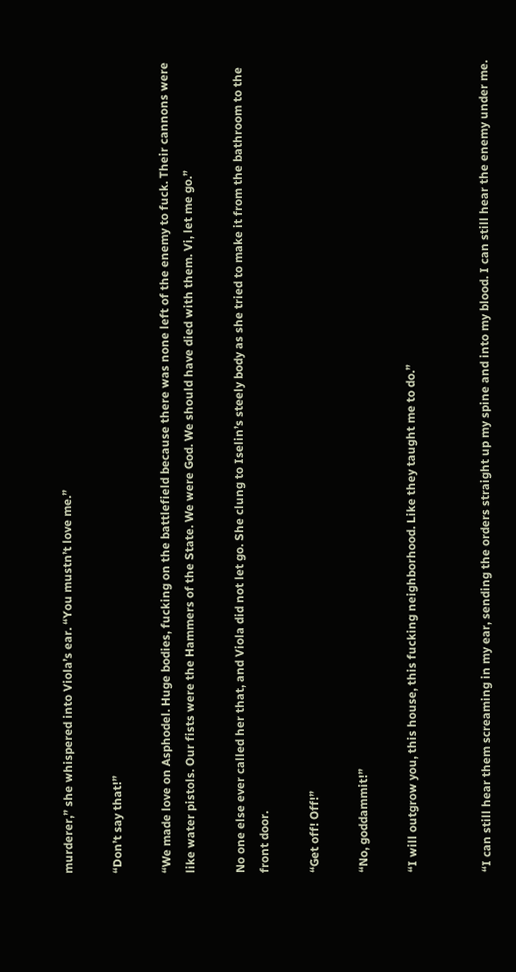murderer,” she whispered into Viola’s ear. “You mustn’t love me.”

“Don’t say that!”

“We made love on Asphodel. Huge bodies, fucking on the battlefield because there was none left of the enemy to fuck. Their cannons were like water pistols. Our fists were the Hammers of the State. We were God. We should have died with them. Vi, let me go.”

No one else ever called her that, and Viola did not let go. She clung to Iselin’s steely body as she tried to make it from the bathroom to the front door.

“Get off! Off!”

“No, goddammit!”

“I will outgrow you, this house, this fucking neighborhood. Like they taught me to do.”


“I can still hear them screaming in my ear, sending the orders straight up my spine and into my blood. I can still hear the enemy under me.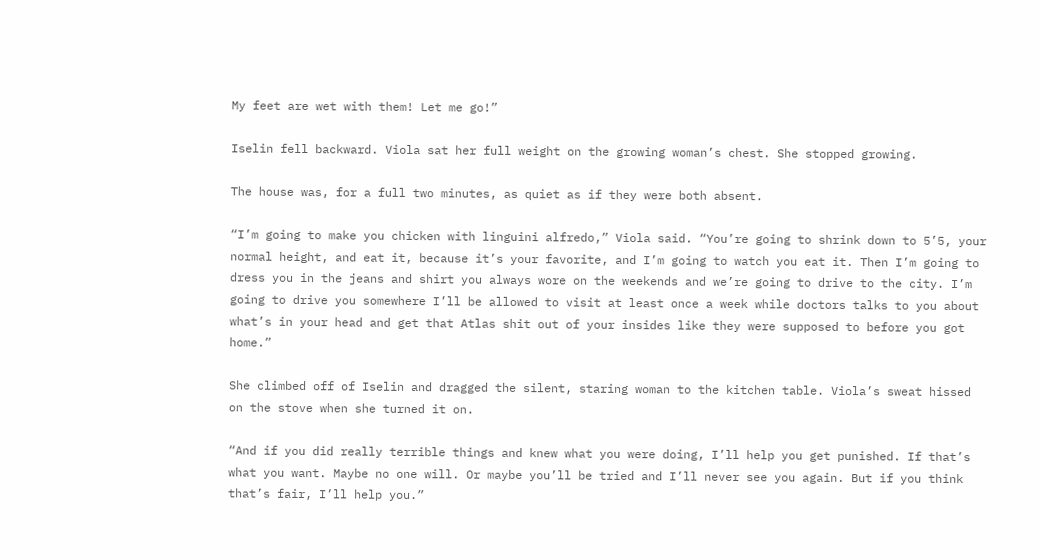My feet are wet with them! Let me go!”

Iselin fell backward. Viola sat her full weight on the growing woman’s chest. She stopped growing.

The house was, for a full two minutes, as quiet as if they were both absent.

“I’m going to make you chicken with linguini alfredo,” Viola said. “You’re going to shrink down to 5’5, your normal height, and eat it, because it’s your favorite, and I’m going to watch you eat it. Then I’m going to dress you in the jeans and shirt you always wore on the weekends and we’re going to drive to the city. I’m going to drive you somewhere I’ll be allowed to visit at least once a week while doctors talks to you about what’s in your head and get that Atlas shit out of your insides like they were supposed to before you got home.”

She climbed off of Iselin and dragged the silent, staring woman to the kitchen table. Viola’s sweat hissed on the stove when she turned it on.

“And if you did really terrible things and knew what you were doing, I’ll help you get punished. If that’s what you want. Maybe no one will. Or maybe you’ll be tried and I’ll never see you again. But if you think that’s fair, I’ll help you.”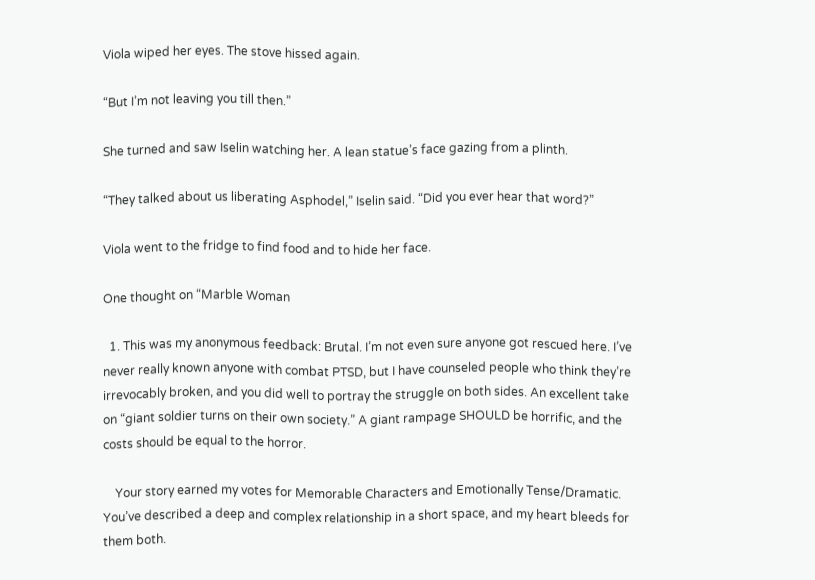Viola wiped her eyes. The stove hissed again.

“But I’m not leaving you till then.”

She turned and saw Iselin watching her. A lean statue’s face gazing from a plinth.

“They talked about us liberating Asphodel,” Iselin said. “Did you ever hear that word?”

Viola went to the fridge to find food and to hide her face.

One thought on “Marble Woman

  1. This was my anonymous feedback: Brutal. I’m not even sure anyone got rescued here. I’ve never really known anyone with combat PTSD, but I have counseled people who think they’re irrevocably broken, and you did well to portray the struggle on both sides. An excellent take on “giant soldier turns on their own society.” A giant rampage SHOULD be horrific, and the costs should be equal to the horror.

    Your story earned my votes for Memorable Characters and Emotionally Tense/Dramatic. You’ve described a deep and complex relationship in a short space, and my heart bleeds for them both.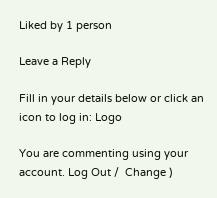Liked by 1 person

Leave a Reply

Fill in your details below or click an icon to log in: Logo

You are commenting using your account. Log Out /  Change )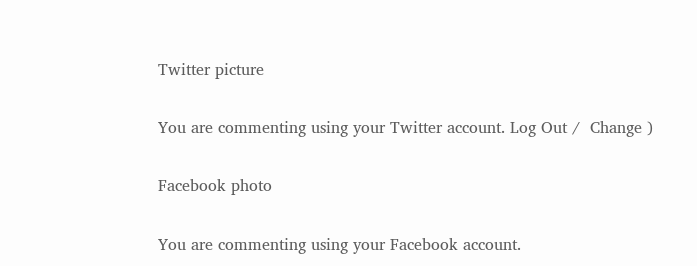Twitter picture

You are commenting using your Twitter account. Log Out /  Change )

Facebook photo

You are commenting using your Facebook account.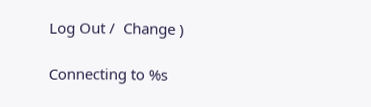Log Out /  Change )

Connecting to %s